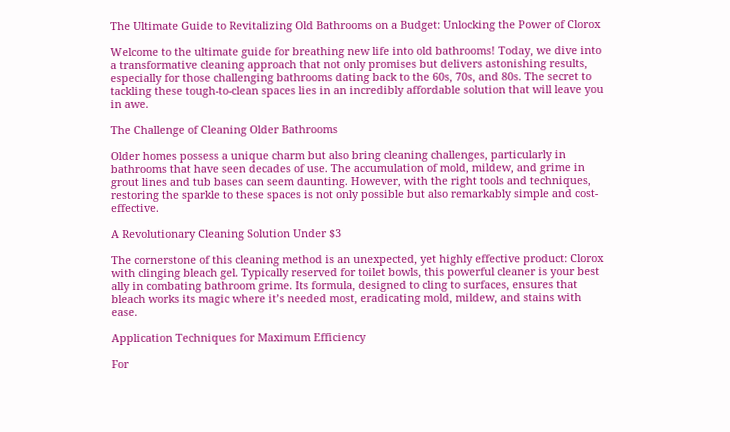The Ultimate Guide to Revitalizing Old Bathrooms on a Budget: Unlocking the Power of Clorox

Welcome to the ultimate guide for breathing new life into old bathrooms! Today, we dive into a transformative cleaning approach that not only promises but delivers astonishing results, especially for those challenging bathrooms dating back to the 60s, 70s, and 80s. The secret to tackling these tough-to-clean spaces lies in an incredibly affordable solution that will leave you in awe.

The Challenge of Cleaning Older Bathrooms

Older homes possess a unique charm but also bring cleaning challenges, particularly in bathrooms that have seen decades of use. The accumulation of mold, mildew, and grime in grout lines and tub bases can seem daunting. However, with the right tools and techniques, restoring the sparkle to these spaces is not only possible but also remarkably simple and cost-effective.

A Revolutionary Cleaning Solution Under $3

The cornerstone of this cleaning method is an unexpected, yet highly effective product: Clorox with clinging bleach gel. Typically reserved for toilet bowls, this powerful cleaner is your best ally in combating bathroom grime. Its formula, designed to cling to surfaces, ensures that bleach works its magic where it’s needed most, eradicating mold, mildew, and stains with ease.

Application Techniques for Maximum Efficiency

For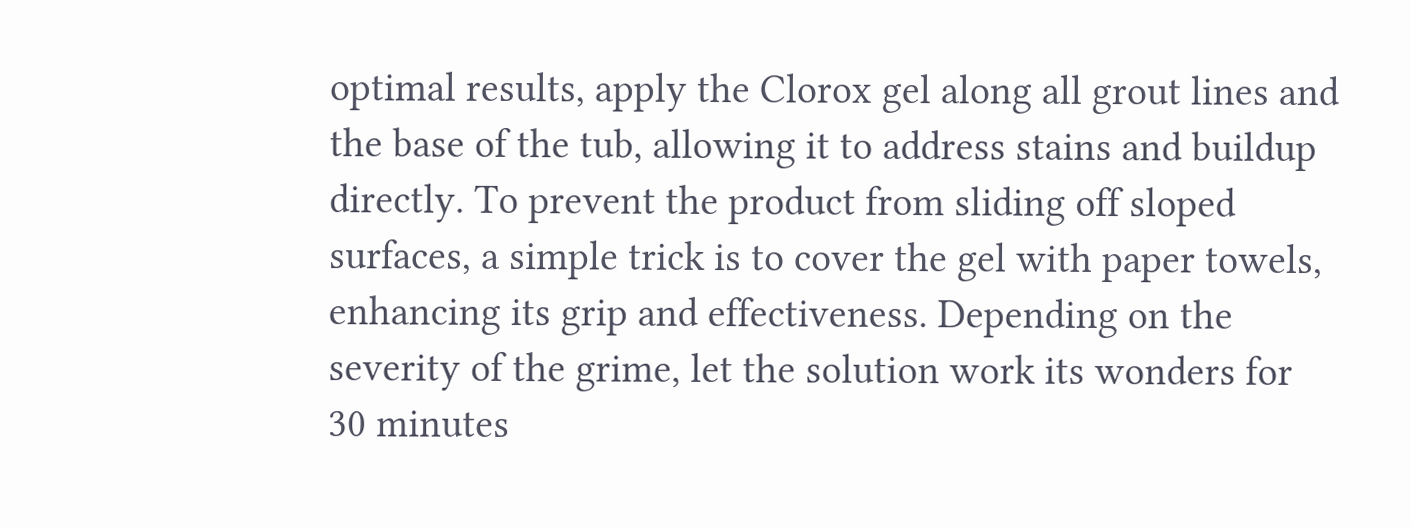optimal results, apply the Clorox gel along all grout lines and the base of the tub, allowing it to address stains and buildup directly. To prevent the product from sliding off sloped surfaces, a simple trick is to cover the gel with paper towels, enhancing its grip and effectiveness. Depending on the severity of the grime, let the solution work its wonders for 30 minutes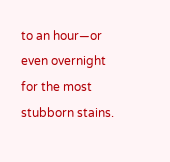to an hour—or even overnight for the most stubborn stains.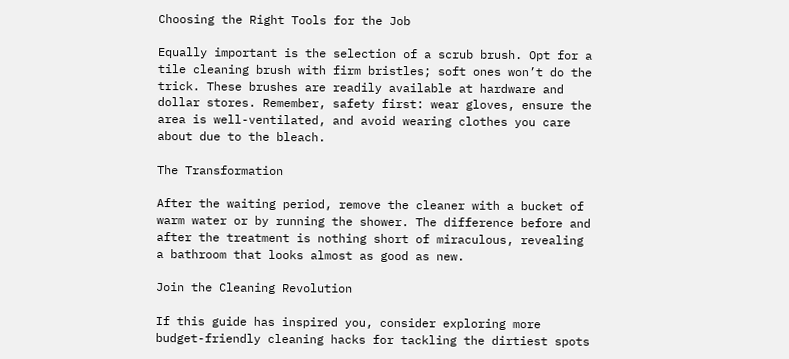Choosing the Right Tools for the Job

Equally important is the selection of a scrub brush. Opt for a tile cleaning brush with firm bristles; soft ones won’t do the trick. These brushes are readily available at hardware and dollar stores. Remember, safety first: wear gloves, ensure the area is well-ventilated, and avoid wearing clothes you care about due to the bleach.

The Transformation

After the waiting period, remove the cleaner with a bucket of warm water or by running the shower. The difference before and after the treatment is nothing short of miraculous, revealing a bathroom that looks almost as good as new.

Join the Cleaning Revolution

If this guide has inspired you, consider exploring more budget-friendly cleaning hacks for tackling the dirtiest spots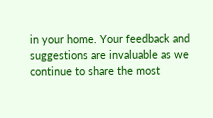in your home. Your feedback and suggestions are invaluable as we continue to share the most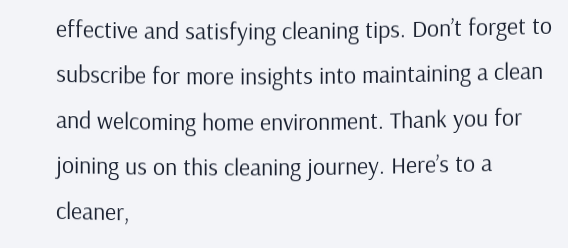effective and satisfying cleaning tips. Don’t forget to subscribe for more insights into maintaining a clean and welcoming home environment. Thank you for joining us on this cleaning journey. Here’s to a cleaner,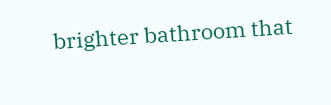brighter bathroom that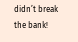didn’t break the bank!